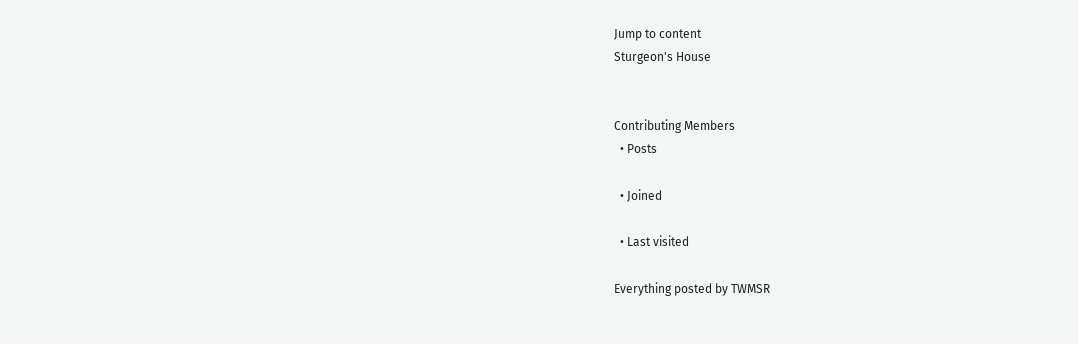Jump to content
Sturgeon's House


Contributing Members
  • Posts

  • Joined

  • Last visited

Everything posted by TWMSR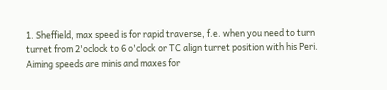1. Sheffield, max speed is for rapid traverse, f.e. when you need to turn turret from 2'oclock to 6 o'clock or TC align turret position with his Peri. Aiming speeds are minis and maxes for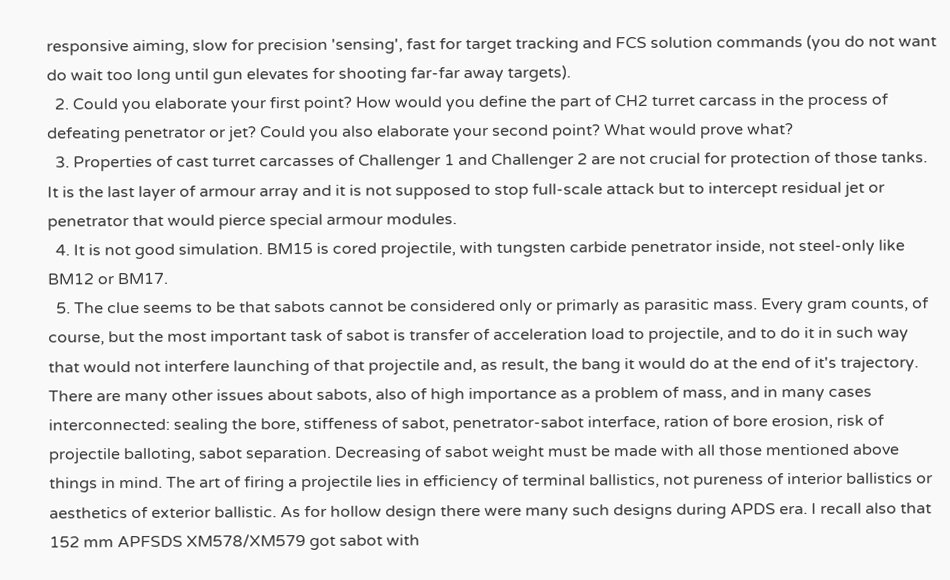responsive aiming, slow for precision 'sensing', fast for target tracking and FCS solution commands (you do not want do wait too long until gun elevates for shooting far-far away targets).
  2. Could you elaborate your first point? How would you define the part of CH2 turret carcass in the process of defeating penetrator or jet? Could you also elaborate your second point? What would prove what?
  3. Properties of cast turret carcasses of Challenger 1 and Challenger 2 are not crucial for protection of those tanks. It is the last layer of armour array and it is not supposed to stop full-scale attack but to intercept residual jet or penetrator that would pierce special armour modules.
  4. It is not good simulation. BM15 is cored projectile, with tungsten carbide penetrator inside, not steel-only like BM12 or BM17.
  5. The clue seems to be that sabots cannot be considered only or primarly as parasitic mass. Every gram counts, of course, but the most important task of sabot is transfer of acceleration load to projectile, and to do it in such way that would not interfere launching of that projectile and, as result, the bang it would do at the end of it's trajectory. There are many other issues about sabots, also of high importance as a problem of mass, and in many cases interconnected: sealing the bore, stiffeness of sabot, penetrator-sabot interface, ration of bore erosion, risk of projectile balloting, sabot separation. Decreasing of sabot weight must be made with all those mentioned above things in mind. The art of firing a projectile lies in efficiency of terminal ballistics, not pureness of interior ballistics or aesthetics of exterior ballistic. As for hollow design there were many such designs during APDS era. I recall also that 152 mm APFSDS XM578/XM579 got sabot with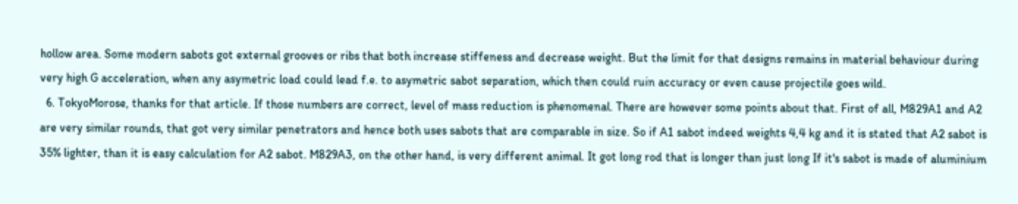hollow area. Some modern sabots got external grooves or ribs that both increase stiffeness and decrease weight. But the limit for that designs remains in material behaviour during very high G acceleration, when any asymetric load could lead f.e. to asymetric sabot separation, which then could ruin accuracy or even cause projectile goes wild.
  6. TokyoMorose, thanks for that article. If those numbers are correct, level of mass reduction is phenomenal. There are however some points about that. First of all, M829A1 and A2 are very similar rounds, that got very similar penetrators and hence both uses sabots that are comparable in size. So if A1 sabot indeed weights 4,4 kg and it is stated that A2 sabot is 35% lighter, than it is easy calculation for A2 sabot. M829A3, on the other hand, is very different animal. It got long rod that is longer than just long If it's sabot is made of aluminium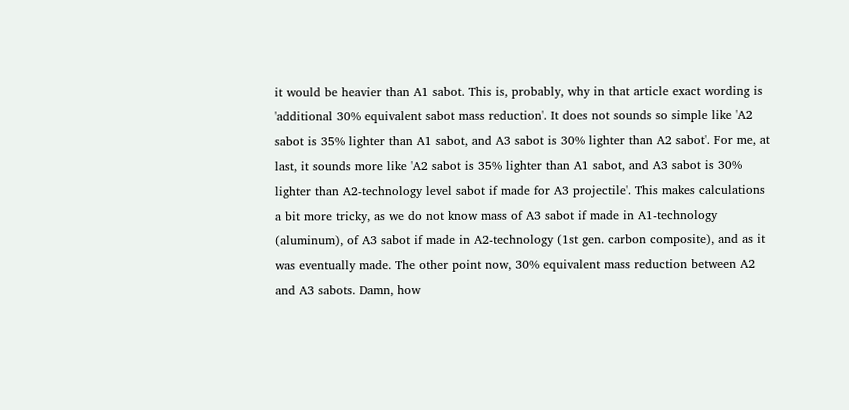it would be heavier than A1 sabot. This is, probably, why in that article exact wording is 'additional 30% equivalent sabot mass reduction'. It does not sounds so simple like 'A2 sabot is 35% lighter than A1 sabot, and A3 sabot is 30% lighter than A2 sabot'. For me, at last, it sounds more like 'A2 sabot is 35% lighter than A1 sabot, and A3 sabot is 30% lighter than A2-technology level sabot if made for A3 projectile'. This makes calculations a bit more tricky, as we do not know mass of A3 sabot if made in A1-technology (aluminum), of A3 sabot if made in A2-technology (1st gen. carbon composite), and as it was eventually made. The other point now, 30% equivalent mass reduction between A2 and A3 sabots. Damn, how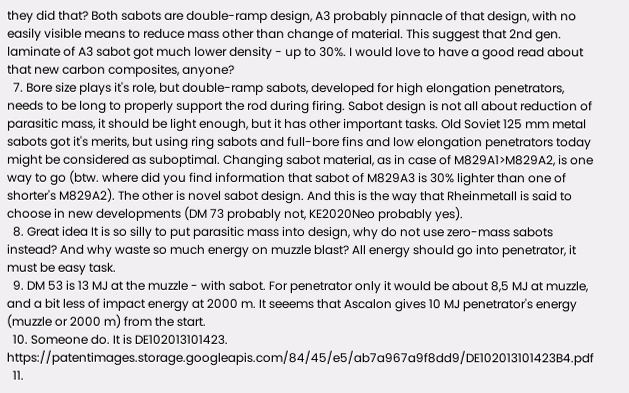they did that? Both sabots are double-ramp design, A3 probably pinnacle of that design, with no easily visible means to reduce mass other than change of material. This suggest that 2nd gen. laminate of A3 sabot got much lower density - up to 30%. I would love to have a good read about that new carbon composites, anyone?
  7. Bore size plays it's role, but double-ramp sabots, developed for high elongation penetrators, needs to be long to properly support the rod during firing. Sabot design is not all about reduction of parasitic mass, it should be light enough, but it has other important tasks. Old Soviet 125 mm metal sabots got it's merits, but using ring sabots and full-bore fins and low elongation penetrators today might be considered as suboptimal. Changing sabot material, as in case of M829A1>M829A2, is one way to go (btw. where did you find information that sabot of M829A3 is 30% lighter than one of shorter's M829A2). The other is novel sabot design. And this is the way that Rheinmetall is said to choose in new developments (DM 73 probably not, KE2020Neo probably yes).
  8. Great idea It is so silly to put parasitic mass into design, why do not use zero-mass sabots instead? And why waste so much energy on muzzle blast? All energy should go into penetrator, it must be easy task.
  9. DM 53 is 13 MJ at the muzzle - with sabot. For penetrator only it would be about 8,5 MJ at muzzle, and a bit less of impact energy at 2000 m. It seeems that Ascalon gives 10 MJ penetrator's energy (muzzle or 2000 m) from the start.
  10. Someone do. It is DE102013101423. https://patentimages.storage.googleapis.com/84/45/e5/ab7a967a9f8dd9/DE102013101423B4.pdf
  11.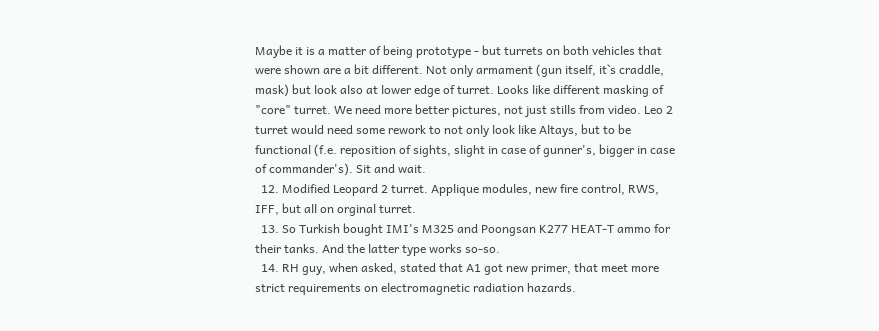Maybe it is a matter of being prototype - but turrets on both vehicles that were shown are a bit different. Not only armament (gun itself, it`s craddle, mask) but look also at lower edge of turret. Looks like different masking of "core" turret. We need more better pictures, not just stills from video. Leo 2 turret would need some rework to not only look like Altays, but to be functional (f.e. reposition of sights, slight in case of gunner's, bigger in case of commander's). Sit and wait.
  12. Modified Leopard 2 turret. Applique modules, new fire control, RWS, IFF, but all on orginal turret.
  13. So Turkish bought IMI's M325 and Poongsan K277 HEAT-T ammo for their tanks. And the latter type works so-so.
  14. RH guy, when asked, stated that A1 got new primer, that meet more strict requirements on electromagnetic radiation hazards.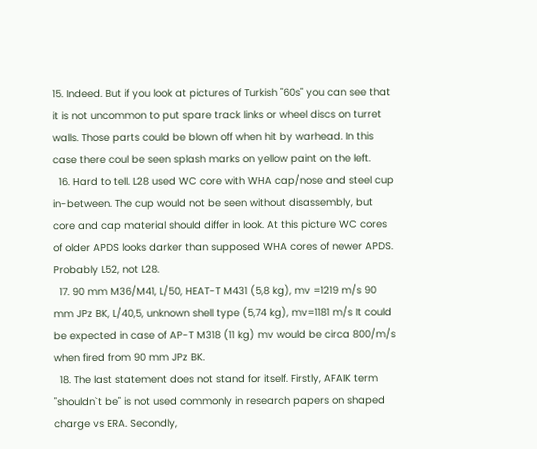15. Indeed. But if you look at pictures of Turkish "60s" you can see that it is not uncommon to put spare track links or wheel discs on turret walls. Those parts could be blown off when hit by warhead. In this case there coul be seen splash marks on yellow paint on the left.
  16. Hard to tell. L28 used WC core with WHA cap/nose and steel cup in-between. The cup would not be seen without disassembly, but core and cap material should differ in look. At this picture WC cores of older APDS looks darker than supposed WHA cores of newer APDS. Probably L52, not L28.
  17. 90 mm M36/M41, L/50, HEAT-T M431 (5,8 kg), mv =1219 m/s 90 mm JPz BK, L/40,5, unknown shell type (5,74 kg), mv=1181 m/s It could be expected in case of AP-T M318 (11 kg) mv would be circa 800/m/s when fired from 90 mm JPz BK.
  18. The last statement does not stand for itself. Firstly, AFAIK term "shouldn`t be" is not used commonly in research papers on shaped charge vs ERA. Secondly,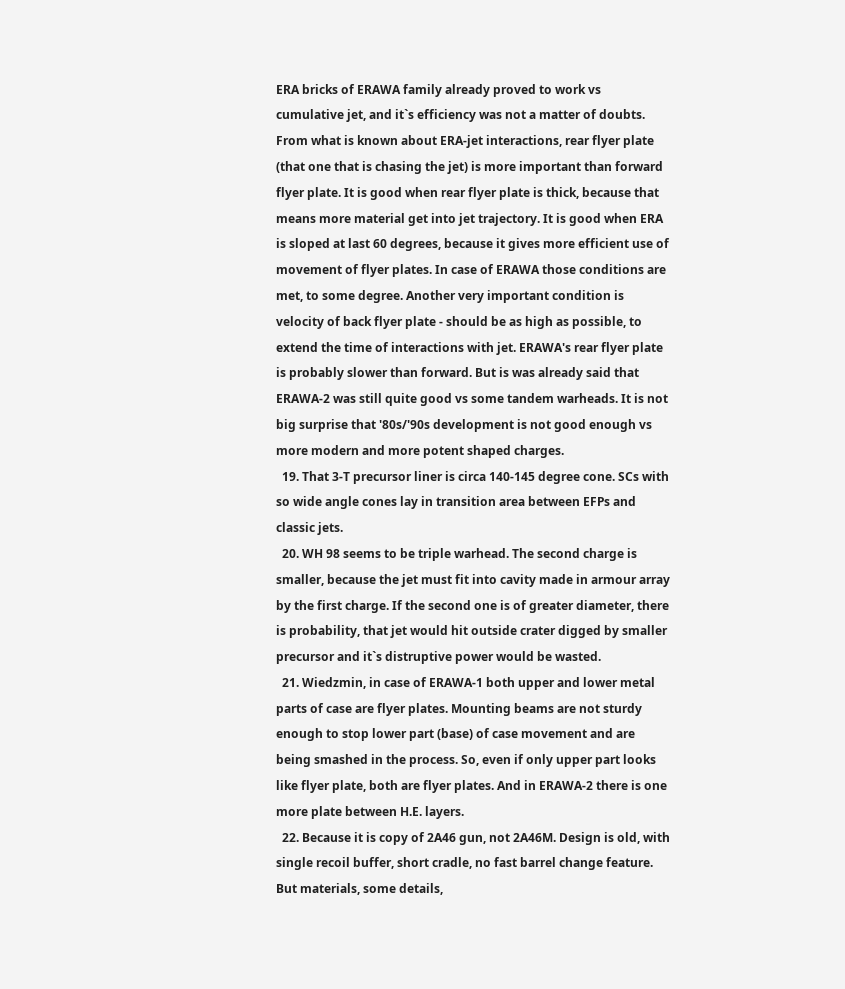ERA bricks of ERAWA family already proved to work vs cumulative jet, and it`s efficiency was not a matter of doubts. From what is known about ERA-jet interactions, rear flyer plate (that one that is chasing the jet) is more important than forward flyer plate. It is good when rear flyer plate is thick, because that means more material get into jet trajectory. It is good when ERA is sloped at last 60 degrees, because it gives more efficient use of movement of flyer plates. In case of ERAWA those conditions are met, to some degree. Another very important condition is velocity of back flyer plate - should be as high as possible, to extend the time of interactions with jet. ERAWA's rear flyer plate is probably slower than forward. But is was already said that ERAWA-2 was still quite good vs some tandem warheads. It is not big surprise that '80s/'90s development is not good enough vs more modern and more potent shaped charges.
  19. That 3-T precursor liner is circa 140-145 degree cone. SCs with so wide angle cones lay in transition area between EFPs and classic jets.
  20. WH 98 seems to be triple warhead. The second charge is smaller, because the jet must fit into cavity made in armour array by the first charge. If the second one is of greater diameter, there is probability, that jet would hit outside crater digged by smaller precursor and it`s distruptive power would be wasted.
  21. Wiedzmin, in case of ERAWA-1 both upper and lower metal parts of case are flyer plates. Mounting beams are not sturdy enough to stop lower part (base) of case movement and are being smashed in the process. So, even if only upper part looks like flyer plate, both are flyer plates. And in ERAWA-2 there is one more plate between H.E. layers.
  22. Because it is copy of 2A46 gun, not 2A46M. Design is old, with single recoil buffer, short cradle, no fast barrel change feature. But materials, some details,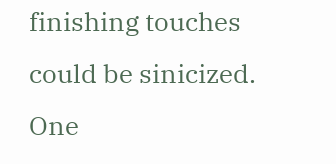finishing touches could be sinicized. One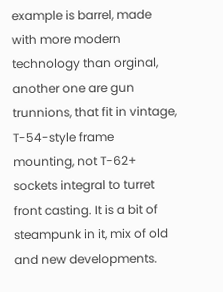example is barrel, made with more modern technology than orginal, another one are gun trunnions, that fit in vintage, T-54-style frame mounting, not T-62+ sockets integral to turret front casting. It is a bit of steampunk in it, mix of old and new developments.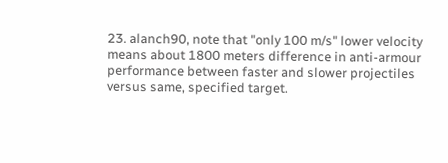23. alanch90, note that "only 100 m/s" lower velocity means about 1800 meters difference in anti-armour performance between faster and slower projectiles versus same, specified target.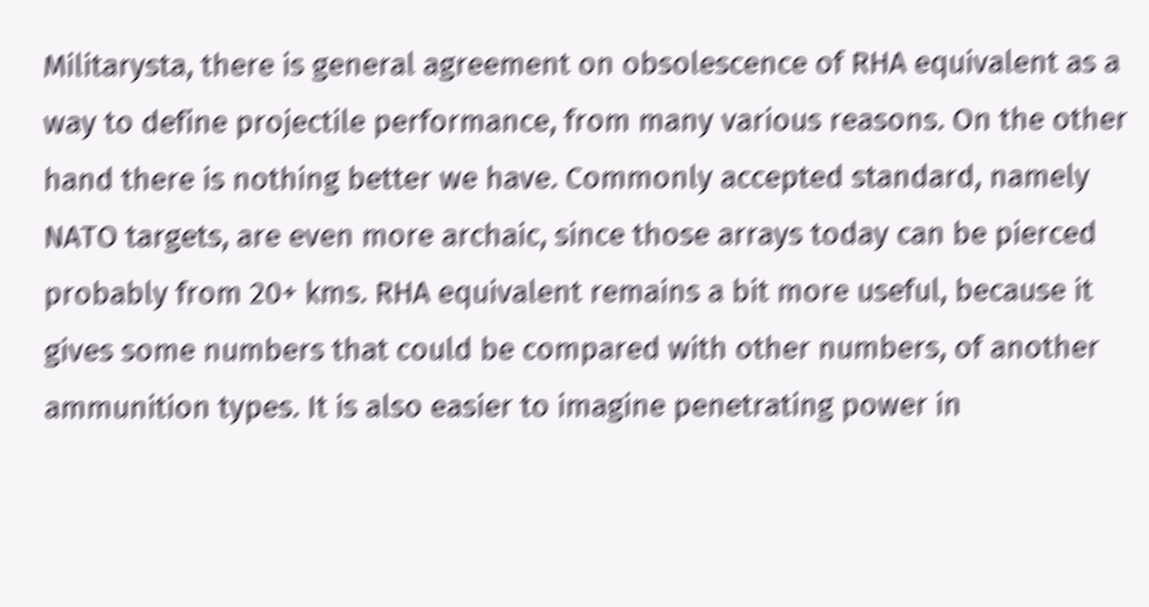Militarysta, there is general agreement on obsolescence of RHA equivalent as a way to define projectile performance, from many various reasons. On the other hand there is nothing better we have. Commonly accepted standard, namely NATO targets, are even more archaic, since those arrays today can be pierced probably from 20+ kms. RHA equivalent remains a bit more useful, because it gives some numbers that could be compared with other numbers, of another ammunition types. It is also easier to imagine penetrating power in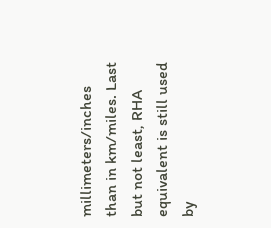millimeters/inches than in km/miles. Last but not least, RHA equivalent is still used by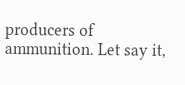producers of ammunition. Let say it,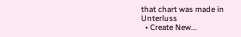that chart was made in Unterluss
  • Create New...